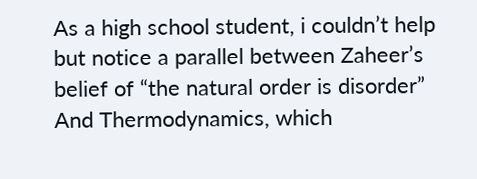As a high school student, i couldn’t help but notice a parallel between Zaheer’s belief of “the natural order is disorder” And Thermodynamics, which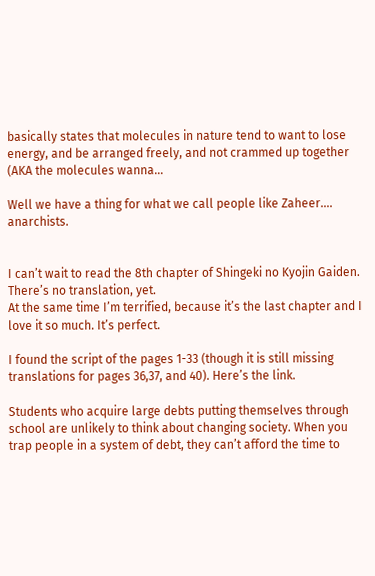basically states that molecules in nature tend to want to lose energy, and be arranged freely, and not crammed up together (AKA the molecules wanna…

Well we have a thing for what we call people like Zaheer…. anarchists.


I can’t wait to read the 8th chapter of Shingeki no Kyojin Gaiden. There’s no translation, yet.
At the same time I’m terrified, because it’s the last chapter and I love it so much. It’s perfect.

I found the script of the pages 1-33 (though it is still missing translations for pages 36,37, and 40). Here’s the link.

Students who acquire large debts putting themselves through school are unlikely to think about changing society. When you trap people in a system of debt, they can’t afford the time to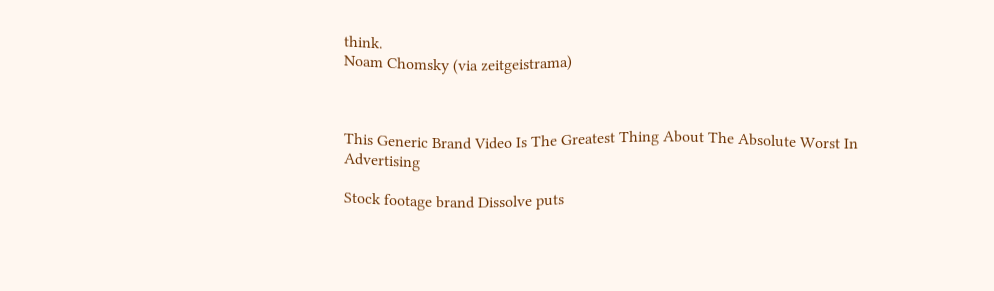think.
Noam Chomsky (via zeitgeistrama)



This Generic Brand Video Is The Greatest Thing About The Absolute Worst In Advertising

Stock footage brand Dissolve puts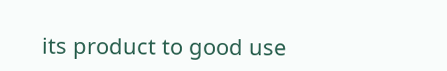its product to good use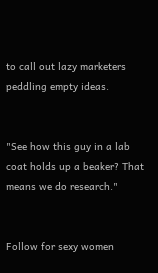to call out lazy marketers peddling empty ideas.


"See how this guy in a lab coat holds up a beaker? That means we do research."


Follow for sexy women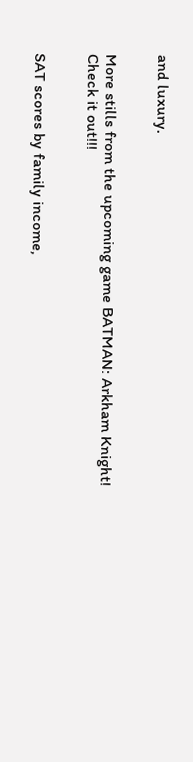and luxury.


More stills from the upcoming game BATMAN: Arkham Knight!  Check it out!!!


SAT scores by family income,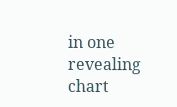in one revealing chart